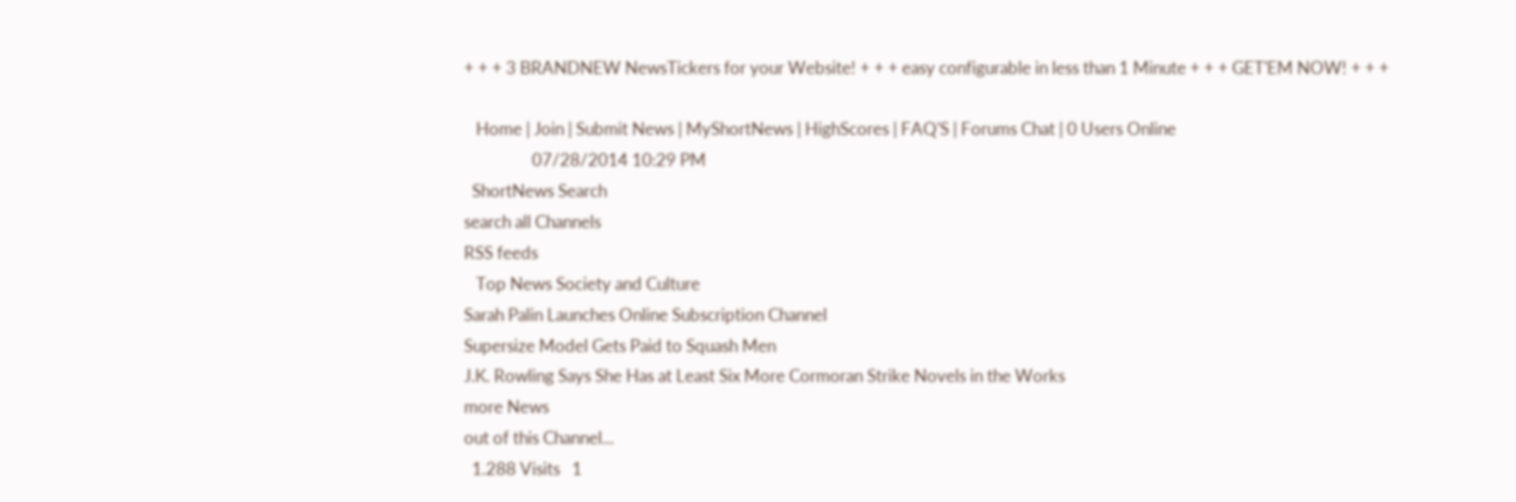+ + + 3 BRANDNEW NewsTickers for your Website! + + + easy configurable in less than 1 Minute + + + GET'EM NOW! + + +

   Home | Join | Submit News | MyShortNews | HighScores | FAQ'S | Forums Chat | 0 Users Online
                 07/28/2014 10:29 PM
  ShortNews Search
search all Channels
RSS feeds
   Top News Society and Culture
Sarah Palin Launches Online Subscription Channel
Supersize Model Gets Paid to Squash Men
J.K. Rowling Says She Has at Least Six More Cormoran Strike Novels in the Works
more News
out of this Channel...
  1.288 Visits   1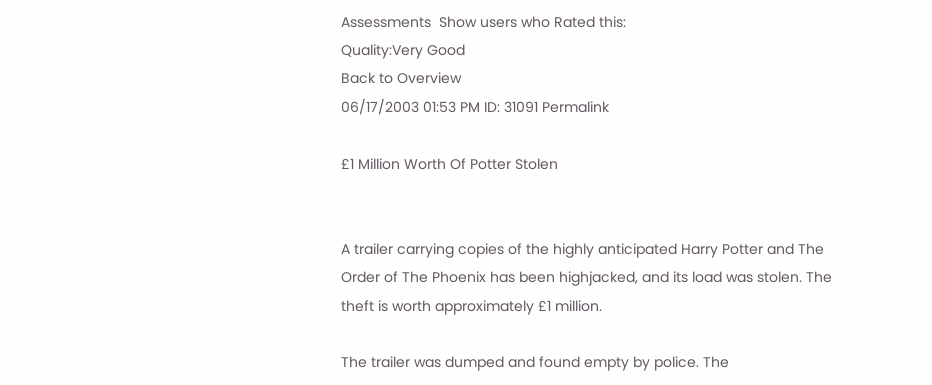Assessments  Show users who Rated this:
Quality:Very Good
Back to Overview
06/17/2003 01:53 PM ID: 31091 Permalink

£1 Million Worth Of Potter Stolen


A trailer carrying copies of the highly anticipated Harry Potter and The Order of The Phoenix has been highjacked, and its load was stolen. The theft is worth approximately £1 million.

The trailer was dumped and found empty by police. The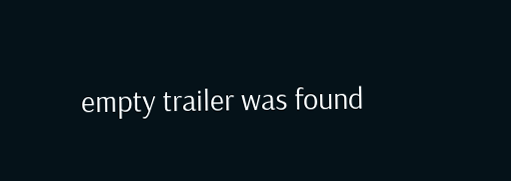empty trailer was found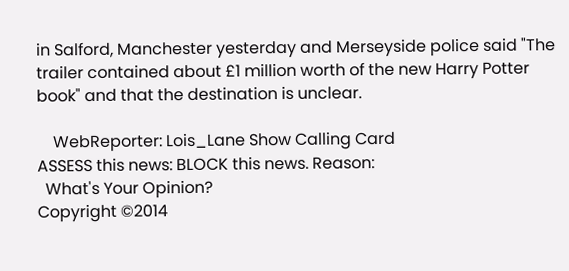in Salford, Manchester yesterday and Merseyside police said "The trailer contained about £1 million worth of the new Harry Potter book" and that the destination is unclear.

    WebReporter: Lois_Lane Show Calling Card
ASSESS this news: BLOCK this news. Reason:
  What's Your Opinion?
Copyright ©2014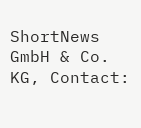ShortNews GmbH & Co. KG, Contact: